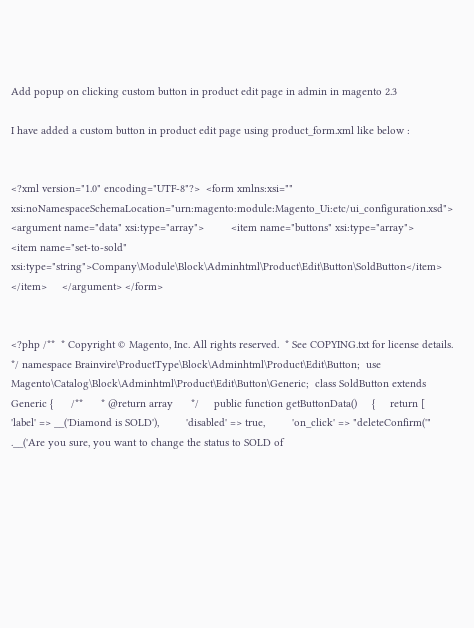Add popup on clicking custom button in product edit page in admin in magento 2.3

I have added a custom button in product edit page using product_form.xml like below :


<?xml version="1.0" encoding="UTF-8"?>  <form xmlns:xsi="" xsi:noNamespaceSchemaLocation="urn:magento:module:Magento_Ui:etc/ui_configuration.xsd">     <argument name="data" xsi:type="array">         <item name="buttons" xsi:type="array">             <item name="set-to-sold" xsi:type="string">Company\Module\Block\Adminhtml\Product\Edit\Button\SoldButton</item>         </item>     </argument> </form>


<?php /**  * Copyright © Magento, Inc. All rights reserved.  * See COPYING.txt for license details.  */ namespace Brainvire\ProductType\Block\Adminhtml\Product\Edit\Button;  use Magento\Catalog\Block\Adminhtml\Product\Edit\Button\Generic;  class SoldButton extends Generic {      /**      * @return array      */     public function getButtonData()     {     return [         'label' => __('Diamond is SOLD'),         'disabled' => true,         'on_click' => "deleteConfirm('" .__('Are you sure, you want to change the status to SOLD of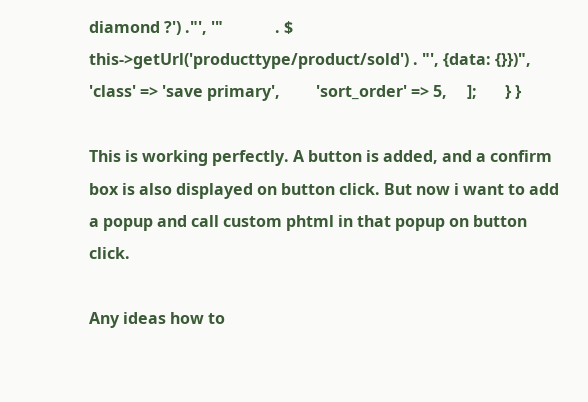diamond ?') ."', '"             . $  this->getUrl('producttype/product/sold') . "', {data: {}})",                         'class' => 'save primary',         'sort_order' => 5,     ];       } }

This is working perfectly. A button is added, and a confirm box is also displayed on button click. But now i want to add a popup and call custom phtml in that popup on button click.

Any ideas how to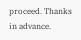proceed. Thanks in advance.